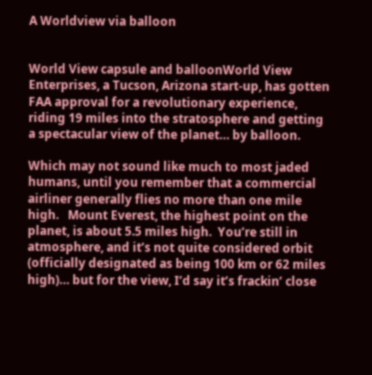A Worldview via balloon


World View capsule and balloonWorld View Enterprises, a Tucson, Arizona start-up, has gotten FAA approval for a revolutionary experience, riding 19 miles into the stratosphere and getting a spectacular view of the planet… by balloon.

Which may not sound like much to most jaded humans, until you remember that a commercial airliner generally flies no more than one mile high.   Mount Everest, the highest point on the planet, is about 5.5 miles high.  You’re still in atmosphere, and it’s not quite considered orbit (officially designated as being 100 km or 62 miles high)… but for the view, I’d say it’s frackin’ close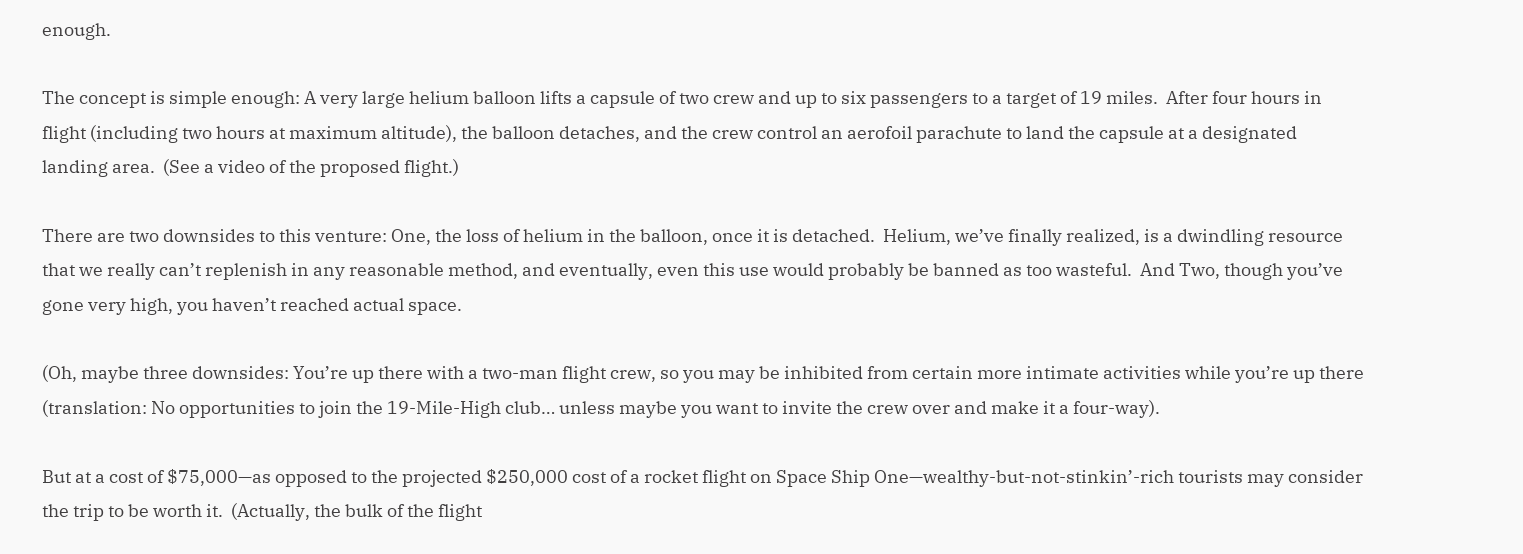enough.

The concept is simple enough: A very large helium balloon lifts a capsule of two crew and up to six passengers to a target of 19 miles.  After four hours in flight (including two hours at maximum altitude), the balloon detaches, and the crew control an aerofoil parachute to land the capsule at a designated landing area.  (See a video of the proposed flight.)

There are two downsides to this venture: One, the loss of helium in the balloon, once it is detached.  Helium, we’ve finally realized, is a dwindling resource that we really can’t replenish in any reasonable method, and eventually, even this use would probably be banned as too wasteful.  And Two, though you’ve gone very high, you haven’t reached actual space.

(Oh, maybe three downsides: You’re up there with a two-man flight crew, so you may be inhibited from certain more intimate activities while you’re up there (translation: No opportunities to join the 19-Mile-High club… unless maybe you want to invite the crew over and make it a four-way).

But at a cost of $75,000—as opposed to the projected $250,000 cost of a rocket flight on Space Ship One—wealthy-but-not-stinkin’-rich tourists may consider the trip to be worth it.  (Actually, the bulk of the flight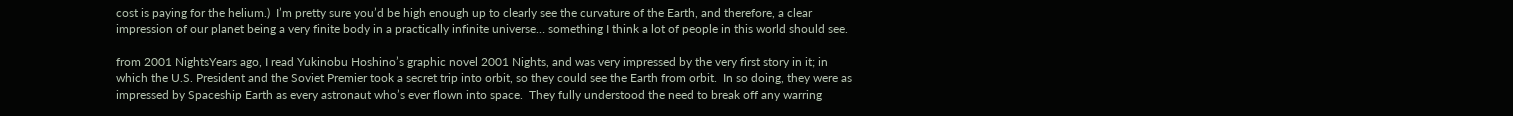cost is paying for the helium.)  I’m pretty sure you’d be high enough up to clearly see the curvature of the Earth, and therefore, a clear impression of our planet being a very finite body in a practically infinite universe… something I think a lot of people in this world should see.

from 2001 NightsYears ago, I read Yukinobu Hoshino’s graphic novel 2001 Nights, and was very impressed by the very first story in it; in which the U.S. President and the Soviet Premier took a secret trip into orbit, so they could see the Earth from orbit.  In so doing, they were as impressed by Spaceship Earth as every astronaut who’s ever flown into space.  They fully understood the need to break off any warring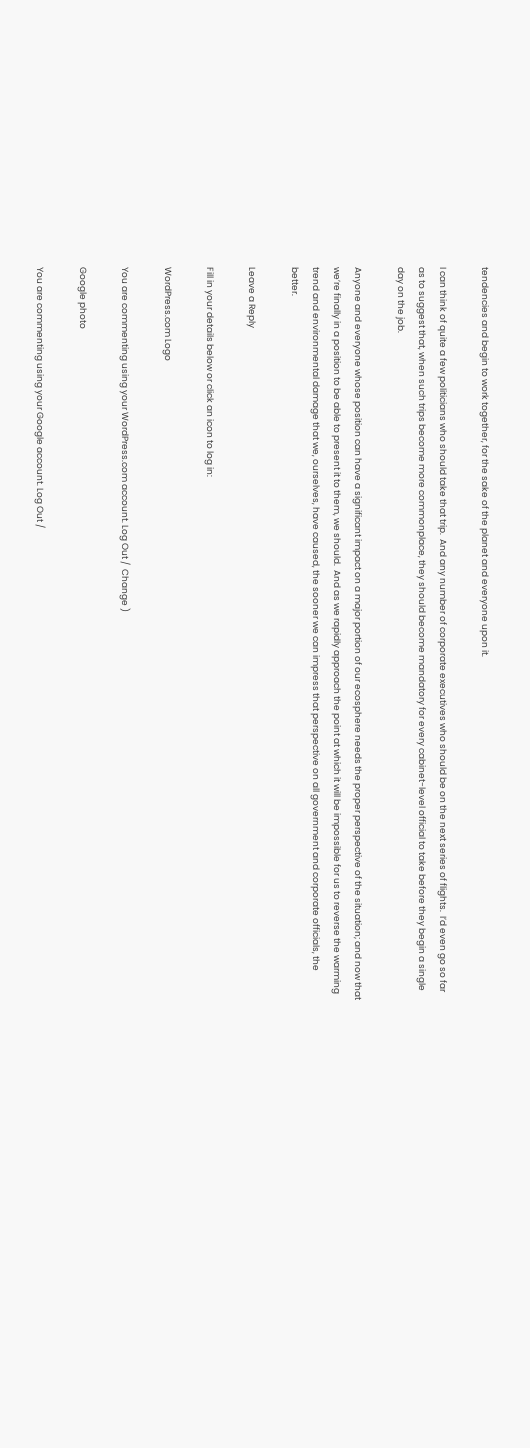tendencies and begin to work together, for the sake of the planet and everyone upon it.

I can think of quite a few politicians who should take that trip.  And any number of corporate executives who should be on the next series of flights.  I’d even go so far as to suggest that, when such trips become more commonplace, they should become mandatory for every cabinet-level official to take before they begin a single day on the job.

Anyone and everyone whose position can have a significant impact on a major portion of our ecosphere needs the proper perspective of the situation; and now that we’re finally in a position to be able to present it to them, we should.  And as we rapidly approach the point at which it will be impossible for us to reverse the warming trend and environmental damage that we, ourselves, have caused, the sooner we can impress that perspective on all government and corporate officials, the better.

Leave a Reply

Fill in your details below or click an icon to log in:

WordPress.com Logo

You are commenting using your WordPress.com account. Log Out /  Change )

Google photo

You are commenting using your Google account. Log Out /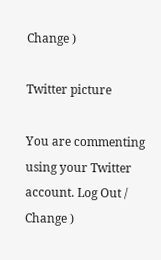Change )

Twitter picture

You are commenting using your Twitter account. Log Out /  Change )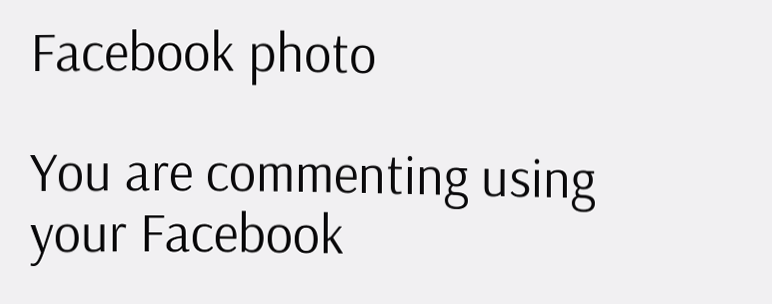Facebook photo

You are commenting using your Facebook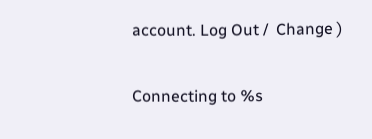account. Log Out /  Change )

Connecting to %s